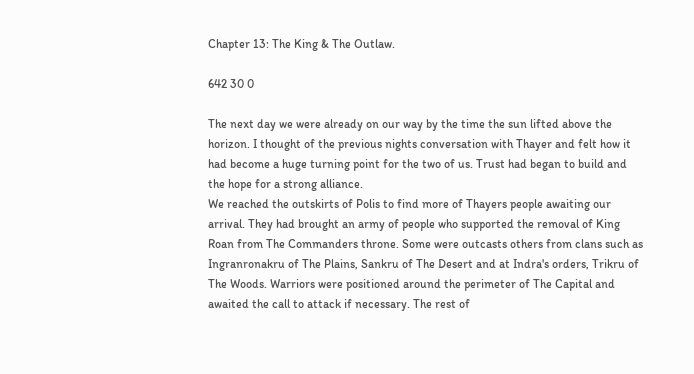Chapter 13: The King & The Outlaw.

642 30 0

The next day we were already on our way by the time the sun lifted above the horizon. I thought of the previous nights conversation with Thayer and felt how it had become a huge turning point for the two of us. Trust had began to build and the hope for a strong alliance.
We reached the outskirts of Polis to find more of Thayers people awaiting our arrival. They had brought an army of people who supported the removal of King Roan from The Commanders throne. Some were outcasts others from clans such as Ingranronakru of The Plains, Sankru of The Desert and at Indra's orders, Trikru of The Woods. Warriors were positioned around the perimeter of The Capital and awaited the call to attack if necessary. The rest of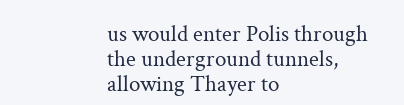us would enter Polis through the underground tunnels, allowing Thayer to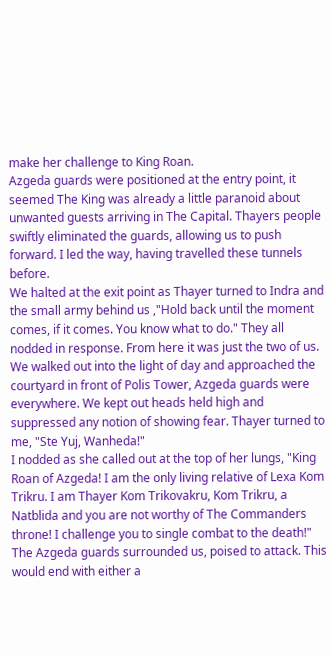make her challenge to King Roan.
Azgeda guards were positioned at the entry point, it seemed The King was already a little paranoid about unwanted guests arriving in The Capital. Thayers people swiftly eliminated the guards, allowing us to push forward. I led the way, having travelled these tunnels before.
We halted at the exit point as Thayer turned to Indra and the small army behind us ,"Hold back until the moment comes, if it comes. You know what to do." They all nodded in response. From here it was just the two of us.
We walked out into the light of day and approached the courtyard in front of Polis Tower, Azgeda guards were everywhere. We kept out heads held high and suppressed any notion of showing fear. Thayer turned to me, "Ste Yuj, Wanheda!"
I nodded as she called out at the top of her lungs, "King Roan of Azgeda! I am the only living relative of Lexa Kom Trikru. I am Thayer Kom Trikovakru, Kom Trikru, a Natblida and you are not worthy of The Commanders throne! I challenge you to single combat to the death!"
The Azgeda guards surrounded us, poised to attack. This would end with either a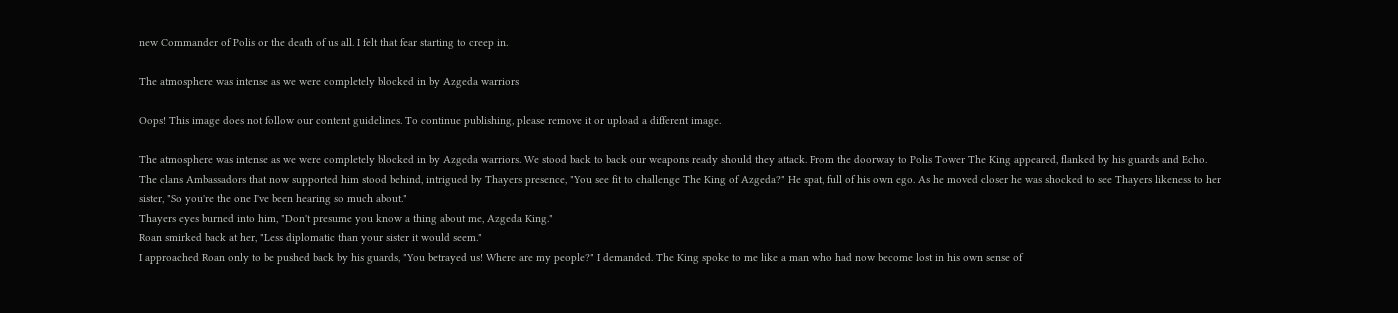new Commander of Polis or the death of us all. I felt that fear starting to creep in.

The atmosphere was intense as we were completely blocked in by Azgeda warriors

Oops! This image does not follow our content guidelines. To continue publishing, please remove it or upload a different image.

The atmosphere was intense as we were completely blocked in by Azgeda warriors. We stood back to back our weapons ready should they attack. From the doorway to Polis Tower The King appeared, flanked by his guards and Echo.  The clans Ambassadors that now supported him stood behind, intrigued by Thayers presence, "You see fit to challenge The King of Azgeda?" He spat, full of his own ego. As he moved closer he was shocked to see Thayers likeness to her sister, "So you're the one I've been hearing so much about."
Thayers eyes burned into him, "Don't presume you know a thing about me, Azgeda King."
Roan smirked back at her, "Less diplomatic than your sister it would seem."
I approached Roan only to be pushed back by his guards, "You betrayed us! Where are my people?" I demanded. The King spoke to me like a man who had now become lost in his own sense of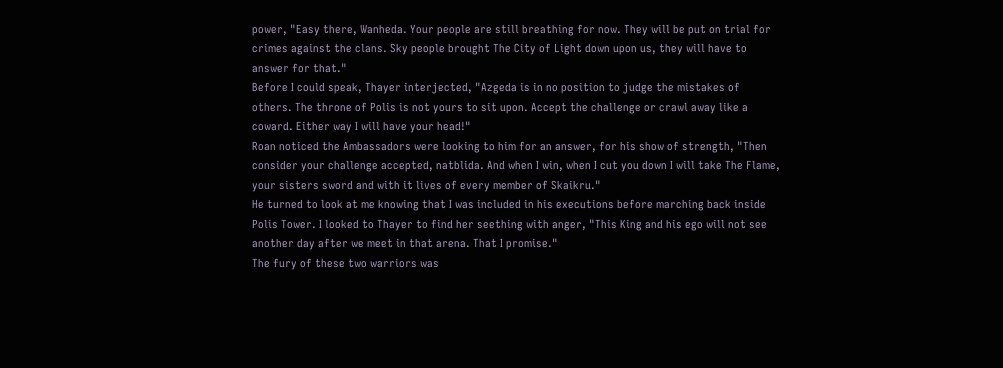power, "Easy there, Wanheda. Your people are still breathing for now. They will be put on trial for crimes against the clans. Sky people brought The City of Light down upon us, they will have to answer for that."
Before I could speak, Thayer interjected, "Azgeda is in no position to judge the mistakes of others. The throne of Polis is not yours to sit upon. Accept the challenge or crawl away like a coward. Either way I will have your head!"
Roan noticed the Ambassadors were looking to him for an answer, for his show of strength, "Then consider your challenge accepted, natblida. And when I win, when I cut you down I will take The Flame, your sisters sword and with it lives of every member of Skaikru."
He turned to look at me knowing that I was included in his executions before marching back inside Polis Tower. I looked to Thayer to find her seething with anger, "This King and his ego will not see another day after we meet in that arena. That I promise."
The fury of these two warriors was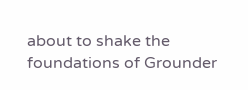about to shake the foundations of Grounder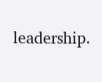leadership.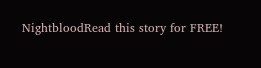NightbloodRead this story for FREE!